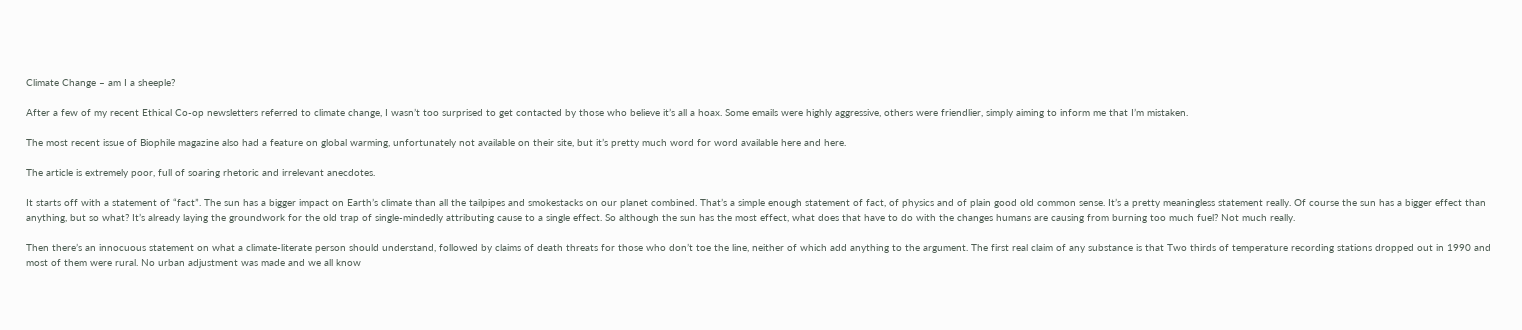Climate Change – am I a sheeple?

After a few of my recent Ethical Co-op newsletters referred to climate change, I wasn’t too surprised to get contacted by those who believe it’s all a hoax. Some emails were highly aggressive, others were friendlier, simply aiming to inform me that I’m mistaken.

The most recent issue of Biophile magazine also had a feature on global warming, unfortunately not available on their site, but it’s pretty much word for word available here and here.

The article is extremely poor, full of soaring rhetoric and irrelevant anecdotes.

It starts off with a statement of “fact”. The sun has a bigger impact on Earth’s climate than all the tailpipes and smokestacks on our planet combined. That’s a simple enough statement of fact, of physics and of plain good old common sense. It’s a pretty meaningless statement really. Of course the sun has a bigger effect than anything, but so what? It’s already laying the groundwork for the old trap of single-mindedly attributing cause to a single effect. So although the sun has the most effect, what does that have to do with the changes humans are causing from burning too much fuel? Not much really.

Then there’s an innocuous statement on what a climate-literate person should understand, followed by claims of death threats for those who don’t toe the line, neither of which add anything to the argument. The first real claim of any substance is that Two thirds of temperature recording stations dropped out in 1990 and most of them were rural. No urban adjustment was made and we all know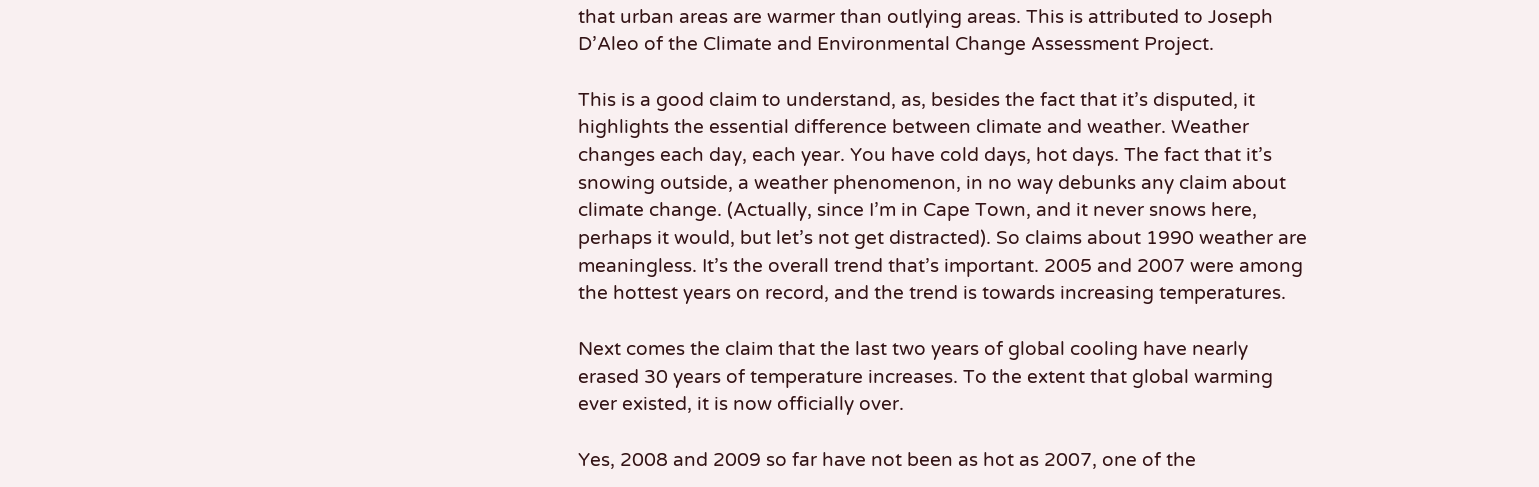that urban areas are warmer than outlying areas. This is attributed to Joseph D’Aleo of the Climate and Environmental Change Assessment Project.

This is a good claim to understand, as, besides the fact that it’s disputed, it highlights the essential difference between climate and weather. Weather changes each day, each year. You have cold days, hot days. The fact that it’s snowing outside, a weather phenomenon, in no way debunks any claim about climate change. (Actually, since I’m in Cape Town, and it never snows here, perhaps it would, but let’s not get distracted). So claims about 1990 weather are meaningless. It’s the overall trend that’s important. 2005 and 2007 were among the hottest years on record, and the trend is towards increasing temperatures.

Next comes the claim that the last two years of global cooling have nearly erased 30 years of temperature increases. To the extent that global warming ever existed, it is now officially over.

Yes, 2008 and 2009 so far have not been as hot as 2007, one of the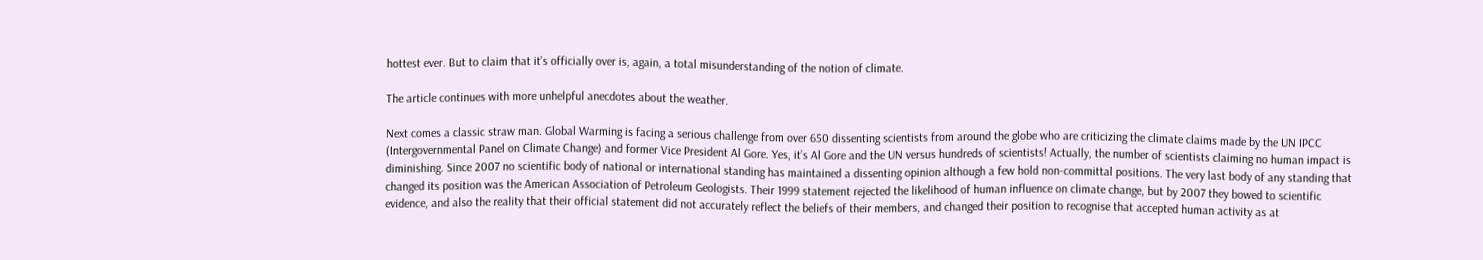hottest ever. But to claim that it’s officially over is, again, a total misunderstanding of the notion of climate.

The article continues with more unhelpful anecdotes about the weather.

Next comes a classic straw man. Global Warming is facing a serious challenge from over 650 dissenting scientists from around the globe who are criticizing the climate claims made by the UN IPCC (Intergovernmental Panel on Climate Change) and former Vice President Al Gore. Yes, it’s Al Gore and the UN versus hundreds of scientists! Actually, the number of scientists claiming no human impact is diminishing. Since 2007 no scientific body of national or international standing has maintained a dissenting opinion although a few hold non-committal positions. The very last body of any standing that changed its position was the American Association of Petroleum Geologists. Their 1999 statement rejected the likelihood of human influence on climate change, but by 2007 they bowed to scientific evidence, and also the reality that their official statement did not accurately reflect the beliefs of their members, and changed their position to recognise that accepted human activity as at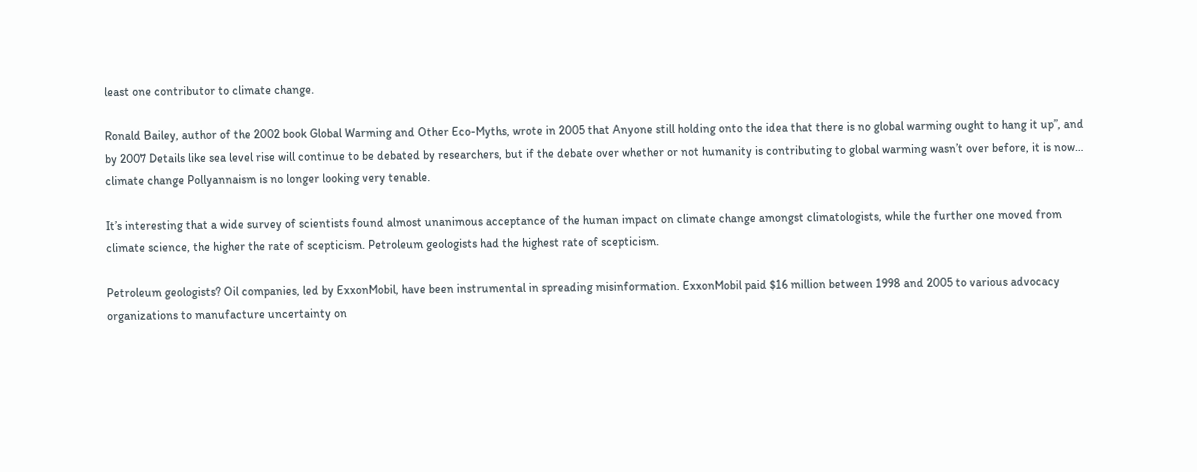least one contributor to climate change.

Ronald Bailey, author of the 2002 book Global Warming and Other Eco-Myths, wrote in 2005 that Anyone still holding onto the idea that there is no global warming ought to hang it up”, and by 2007 Details like sea level rise will continue to be debated by researchers, but if the debate over whether or not humanity is contributing to global warming wasn’t over before, it is now… climate change Pollyannaism is no longer looking very tenable.

It’s interesting that a wide survey of scientists found almost unanimous acceptance of the human impact on climate change amongst climatologists, while the further one moved from climate science, the higher the rate of scepticism. Petroleum geologists had the highest rate of scepticism.

Petroleum geologists? Oil companies, led by ExxonMobil, have been instrumental in spreading misinformation. ExxonMobil paid $16 million between 1998 and 2005 to various advocacy organizations to manufacture uncertainty on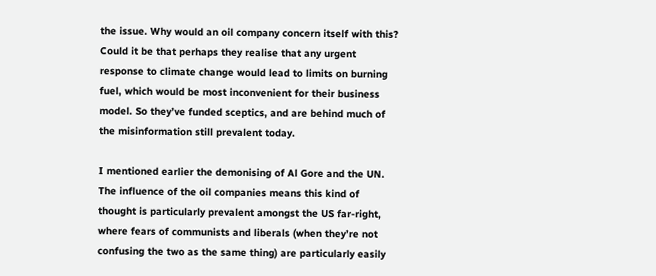the issue. Why would an oil company concern itself with this? Could it be that perhaps they realise that any urgent response to climate change would lead to limits on burning fuel, which would be most inconvenient for their business model. So they’ve funded sceptics, and are behind much of the misinformation still prevalent today.

I mentioned earlier the demonising of Al Gore and the UN. The influence of the oil companies means this kind of thought is particularly prevalent amongst the US far-right, where fears of communists and liberals (when they’re not confusing the two as the same thing) are particularly easily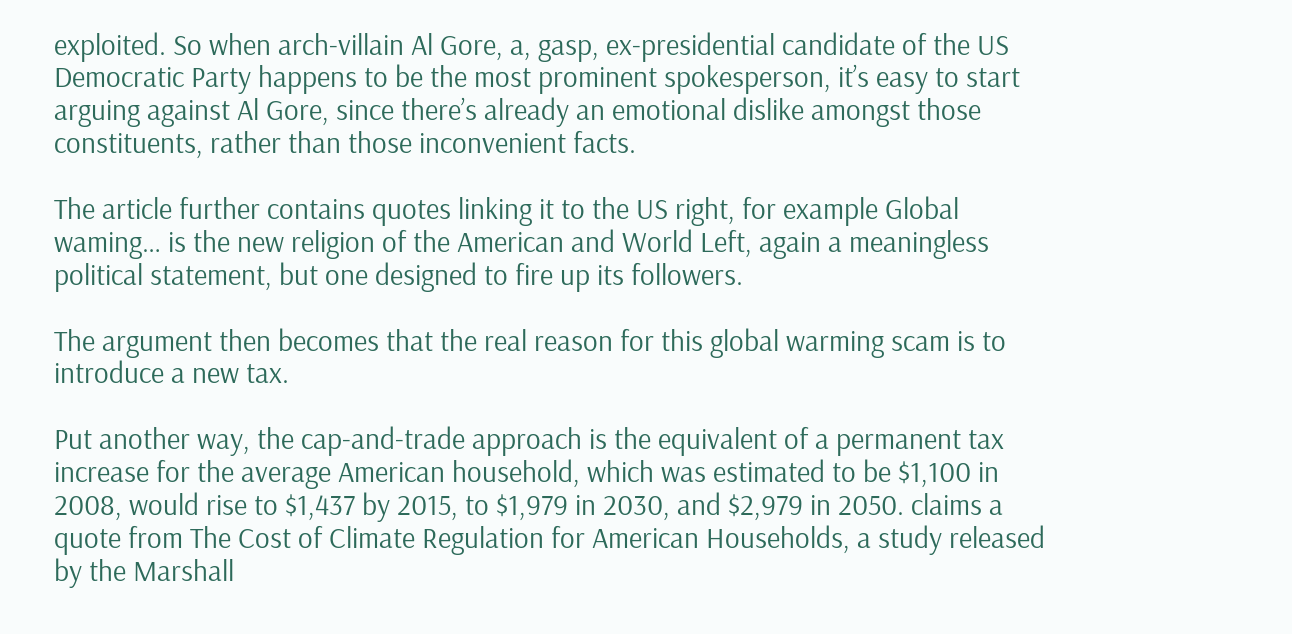exploited. So when arch-villain Al Gore, a, gasp, ex-presidential candidate of the US Democratic Party happens to be the most prominent spokesperson, it’s easy to start arguing against Al Gore, since there’s already an emotional dislike amongst those constituents, rather than those inconvenient facts.

The article further contains quotes linking it to the US right, for example Global waming… is the new religion of the American and World Left, again a meaningless political statement, but one designed to fire up its followers.

The argument then becomes that the real reason for this global warming scam is to introduce a new tax.

Put another way, the cap-and-trade approach is the equivalent of a permanent tax increase for the average American household, which was estimated to be $1,100 in 2008, would rise to $1,437 by 2015, to $1,979 in 2030, and $2,979 in 2050. claims a quote from The Cost of Climate Regulation for American Households, a study released by the Marshall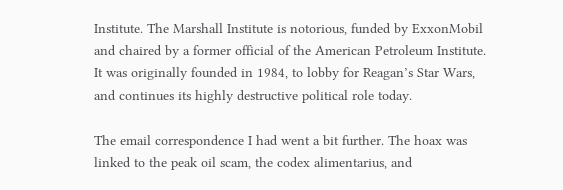Institute. The Marshall Institute is notorious, funded by ExxonMobil and chaired by a former official of the American Petroleum Institute. It was originally founded in 1984, to lobby for Reagan’s Star Wars, and continues its highly destructive political role today.

The email correspondence I had went a bit further. The hoax was linked to the peak oil scam, the codex alimentarius, and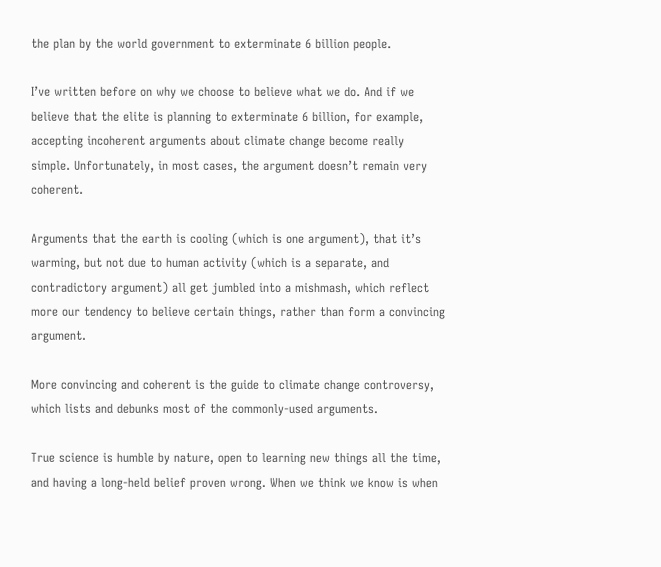the plan by the world government to exterminate 6 billion people.

I’ve written before on why we choose to believe what we do. And if we believe that the elite is planning to exterminate 6 billion, for example, accepting incoherent arguments about climate change become really simple. Unfortunately, in most cases, the argument doesn’t remain very coherent.

Arguments that the earth is cooling (which is one argument), that it’s warming, but not due to human activity (which is a separate, and contradictory argument) all get jumbled into a mishmash, which reflect more our tendency to believe certain things, rather than form a convincing argument.

More convincing and coherent is the guide to climate change controversy, which lists and debunks most of the commonly-used arguments.

True science is humble by nature, open to learning new things all the time, and having a long-held belief proven wrong. When we think we know is when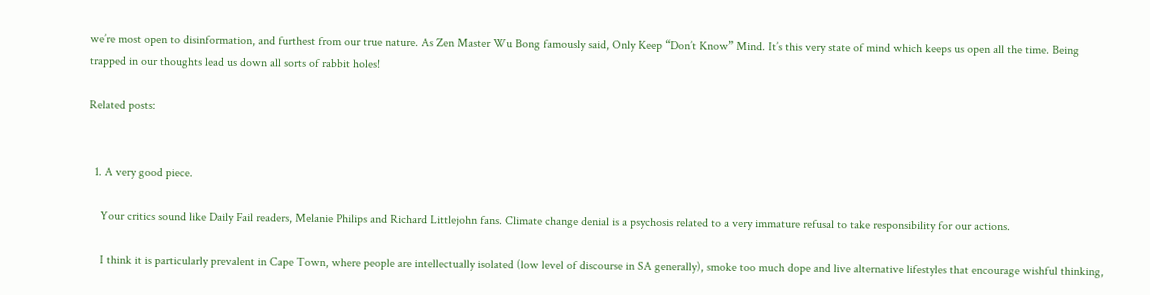we’re most open to disinformation, and furthest from our true nature. As Zen Master Wu Bong famously said, Only Keep “Don’t Know” Mind. It’s this very state of mind which keeps us open all the time. Being trapped in our thoughts lead us down all sorts of rabbit holes!

Related posts:


  1. A very good piece.

    Your critics sound like Daily Fail readers, Melanie Philips and Richard Littlejohn fans. Climate change denial is a psychosis related to a very immature refusal to take responsibility for our actions.

    I think it is particularly prevalent in Cape Town, where people are intellectually isolated (low level of discourse in SA generally), smoke too much dope and live alternative lifestyles that encourage wishful thinking,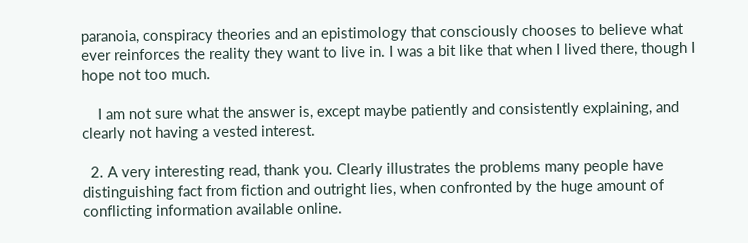paranoia, conspiracy theories and an epistimology that consciously chooses to believe what ever reinforces the reality they want to live in. I was a bit like that when I lived there, though I hope not too much.

    I am not sure what the answer is, except maybe patiently and consistently explaining, and clearly not having a vested interest.

  2. A very interesting read, thank you. Clearly illustrates the problems many people have distinguishing fact from fiction and outright lies, when confronted by the huge amount of conflicting information available online.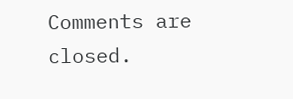Comments are closed.